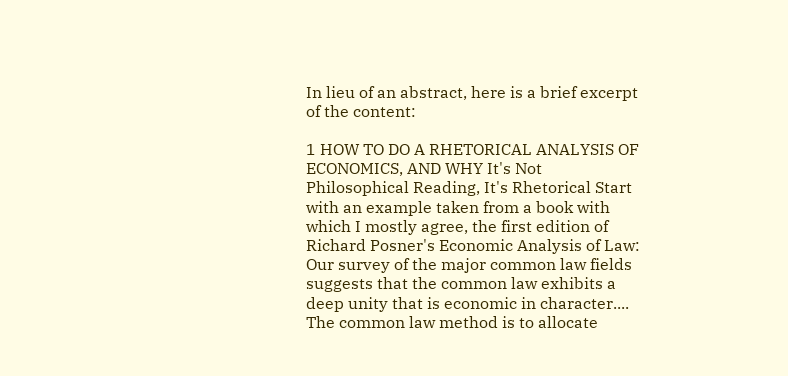In lieu of an abstract, here is a brief excerpt of the content:

1 HOW TO DO A RHETORICAL ANALYSIS OF ECONOMICS, AND WHY It's Not Philosophical Reading, It's Rhetorical Start with an example taken from a book with which I mostly agree, the first edition of Richard Posner's Economic Analysis of Law: Our survey of the major common law fields suggests that the common law exhibits a deep unity that is economic in character.... The common law method is to allocate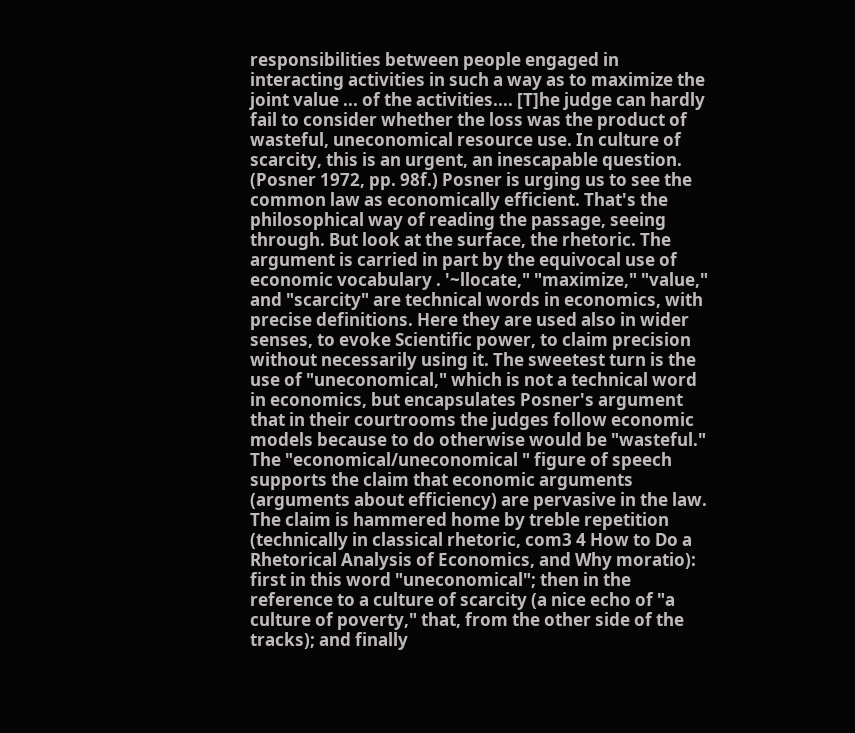responsibilities between people engaged in interacting activities in such a way as to maximize the joint value ... of the activities.... [T]he judge can hardly fail to consider whether the loss was the product of wasteful, uneconomical resource use. In culture of scarcity, this is an urgent, an inescapable question. (Posner 1972, pp. 98f.) Posner is urging us to see the common law as economically efficient. That's the philosophical way of reading the passage, seeing through. But look at the surface, the rhetoric. The argument is carried in part by the equivocal use of economic vocabulary . '~llocate," "maximize," "value," and "scarcity" are technical words in economics, with precise definitions. Here they are used also in wider senses, to evoke Scientific power, to claim precision without necessarily using it. The sweetest turn is the use of "uneconomical," which is not a technical word in economics, but encapsulates Posner's argument that in their courtrooms the judges follow economic models because to do otherwise would be "wasteful." The "economical/uneconomical " figure of speech supports the claim that economic arguments (arguments about efficiency) are pervasive in the law. The claim is hammered home by treble repetition (technically in classical rhetoric, com3 4 How to Do a Rhetorical Analysis of Economics, and Why moratio): first in this word "uneconomical"; then in the reference to a culture of scarcity (a nice echo of "a culture of poverty," that, from the other side of the tracks); and finally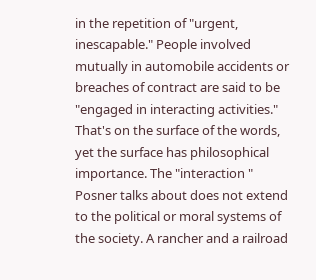in the repetition of "urgent, inescapable." People involved mutually in automobile accidents or breaches of contract are said to be "engaged in interacting activities." That's on the surface of the words, yet the surface has philosophical importance. The "interaction " Posner talks about does not extend to the political or moral systems of the society. A rancher and a railroad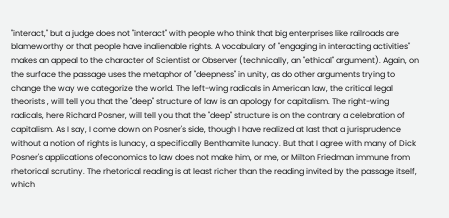"interact," but a judge does not "interact" with people who think that big enterprises like railroads are blameworthy or that people have inalienable rights. A vocabulary of "engaging in interacting activities" makes an appeal to the character of Scientist or Observer (technically, an "ethical" argument). Again, on the surface the passage uses the metaphor of "deepness" in unity, as do other arguments trying to change the way we categorize the world. The left-wing radicals in American law, the critical legal theorists , will tell you that the "deep" structure of law is an apology for capitalism. The right-wing radicals, here Richard Posner, will tell you that the "deep" structure is on the contrary a celebration of capitalism. As I say, I come down on Posner's side, though I have realized at last that a jurisprudence without a notion of rights is lunacy, a specifically Benthamite lunacy. But that I agree with many of Dick Posner's applications ofeconomics to law does not make him, or me, or Milton Friedman immune from rhetorical scrutiny. The rhetorical reading is at least richer than the reading invited by the passage itself, which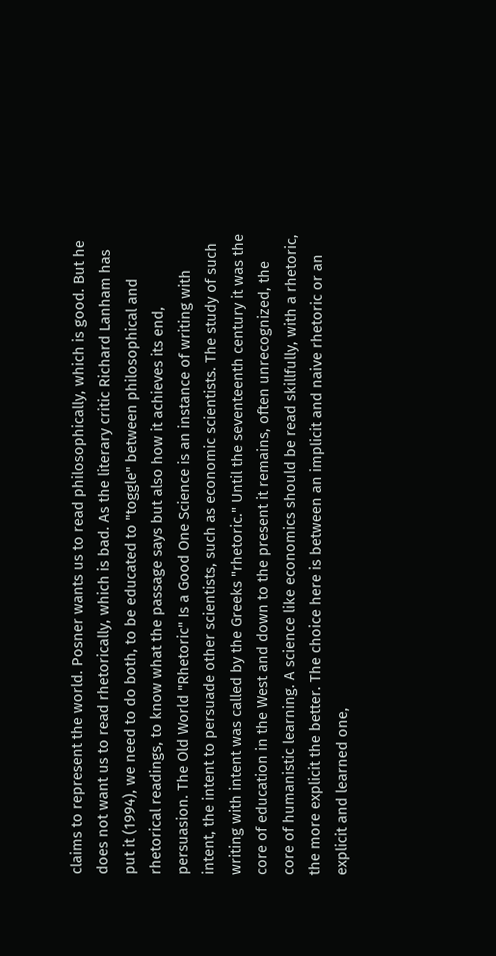claims to represent the world. Posner wants us to read philosophically, which is good. But he does not want us to read rhetorically, which is bad. As the literary critic Richard Lanham has put it (1994), we need to do both, to be educated to "toggle" between philosophical and rhetorical readings, to know what the passage says but also how it achieves its end, persuasion. The Old World "Rhetoric" Is a Good One Science is an instance of writing with intent, the intent to persuade other scientists, such as economic scientists. The study of such writing with intent was called by the Greeks "rhetoric." Until the seventeenth century it was the core of education in the West and down to the present it remains, often unrecognized, the core of humanistic learning. A science like economics should be read skillfully, with a rhetoric, the more explicit the better. The choice here is between an implicit and naive rhetoric or an explicit and learned one,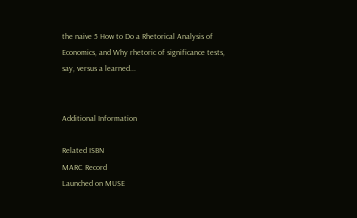the naive 5 How to Do a Rhetorical Analysis of Economics, and Why rhetoric of significance tests, say, versus a learned...


Additional Information

Related ISBN
MARC Record
Launched on MUSE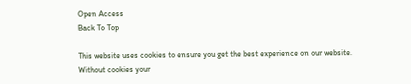Open Access
Back To Top

This website uses cookies to ensure you get the best experience on our website. Without cookies your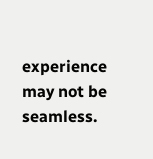experience may not be seamless.